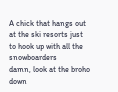A chick that hangs out at the ski resorts just to hook up with all the snowboarders
damn, look at the broho down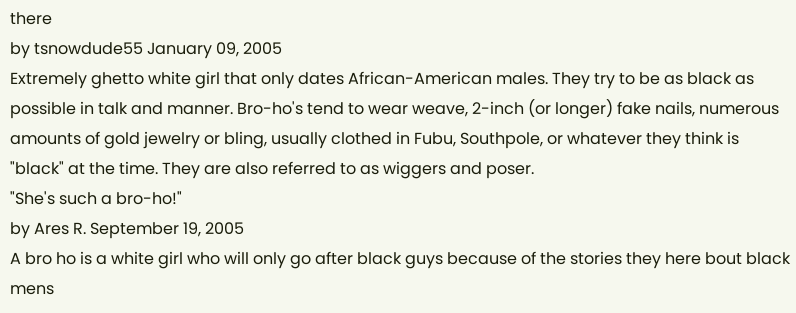there
by tsnowdude55 January 09, 2005
Extremely ghetto white girl that only dates African-American males. They try to be as black as possible in talk and manner. Bro-ho's tend to wear weave, 2-inch (or longer) fake nails, numerous amounts of gold jewelry or bling, usually clothed in Fubu, Southpole, or whatever they think is "black" at the time. They are also referred to as wiggers and poser.
"She's such a bro-ho!"
by Ares R. September 19, 2005
A bro ho is a white girl who will only go after black guys because of the stories they here bout black mens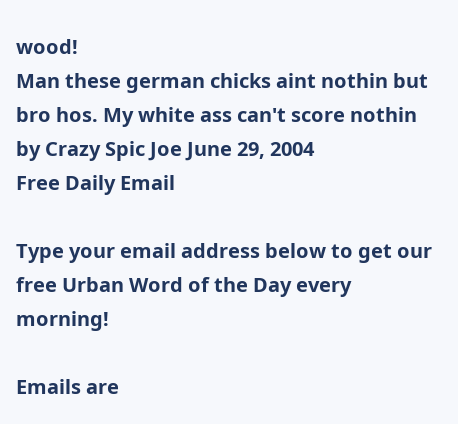wood!
Man these german chicks aint nothin but bro hos. My white ass can't score nothin
by Crazy Spic Joe June 29, 2004
Free Daily Email

Type your email address below to get our free Urban Word of the Day every morning!

Emails are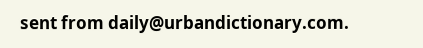sent from daily@urbandictionary.com.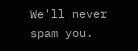We'll never spam you.